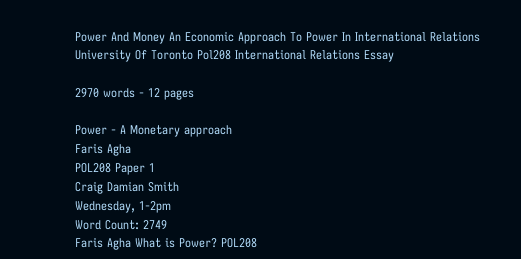Power And Money An Economic Approach To Power In International Relations University Of Toronto Pol208 International Relations Essay

2970 words - 12 pages

Power - A Monetary approach
Faris Agha
POL208 Paper 1
Craig Damian Smith
Wednesday, 1-2pm
Word Count: 2749
Faris Agha What is Power? POL208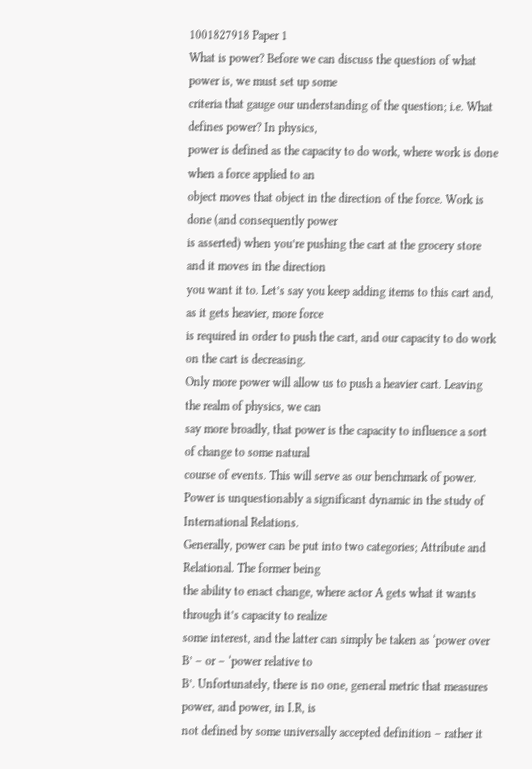1001827918 Paper 1
What is power? Before we can discuss the question of what power is, we must set up some
criteria that gauge our understanding of the question; i.e. What defines power? In physics,
power is defined as the capacity to do work, where work is done when a force applied to an
object moves that object in the direction of the force. Work is done (and consequently power
is asserted) when you’re pushing the cart at the grocery store and it moves in the direction
you want it to. Let’s say you keep adding items to this cart and, as it gets heavier, more force
is required in order to push the cart, and our capacity to do work on the cart is decreasing.
Only more power will allow us to push a heavier cart. Leaving the realm of physics, we can
say more broadly, that power is the capacity to influence a sort of change to some natural
course of events. This will serve as our benchmark of power.
Power is unquestionably a significant dynamic in the study of International Relations.
Generally, power can be put into two categories; Attribute and Relational. The former being
the ability to enact change, where actor A gets what it wants through it’s capacity to realize
some interest, and the latter can simply be taken as ‘power over B’ – or – ‘power relative to
B’. Unfortunately, there is no one, general metric that measures power, and power, in I.R, is
not defined by some universally accepted definition – rather it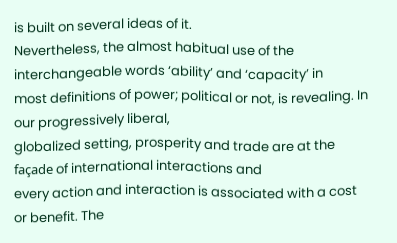is built on several ideas of it.
Nevertheless, the almost habitual use of the interchangeable words ‘ability’ and ‘capacity’ in
most definitions of power; political or not, is revealing. In our progressively liberal,
globalized setting, prosperity and trade are at the façade of international interactions and
every action and interaction is associated with a cost or benefit. The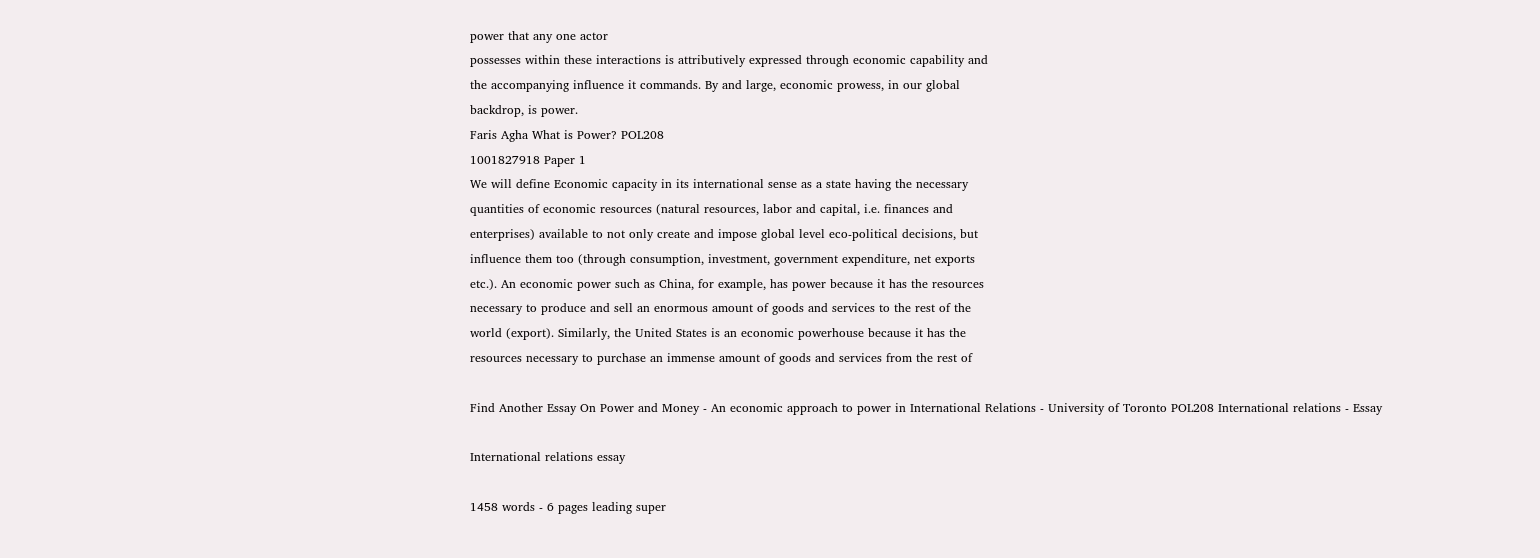power that any one actor
possesses within these interactions is attributively expressed through economic capability and
the accompanying influence it commands. By and large, economic prowess, in our global
backdrop, is power.
Faris Agha What is Power? POL208
1001827918 Paper 1
We will define Economic capacity in its international sense as a state having the necessary
quantities of economic resources (natural resources, labor and capital, i.e. finances and
enterprises) available to not only create and impose global level eco-political decisions, but
influence them too (through consumption, investment, government expenditure, net exports
etc.). An economic power such as China, for example, has power because it has the resources
necessary to produce and sell an enormous amount of goods and services to the rest of the
world (export). Similarly, the United States is an economic powerhouse because it has the
resources necessary to purchase an immense amount of goods and services from the rest of

Find Another Essay On Power and Money - An economic approach to power in International Relations - University of Toronto POL208 International relations - Essay

International relations essay

1458 words - 6 pages leading super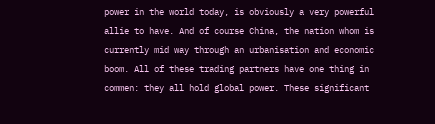power in the world today, is obviously a very powerful allie to have. And of course China, the nation whom is currently mid way through an urbanisation and economic boom. All of these trading partners have one thing in commen: they all hold global power. These significant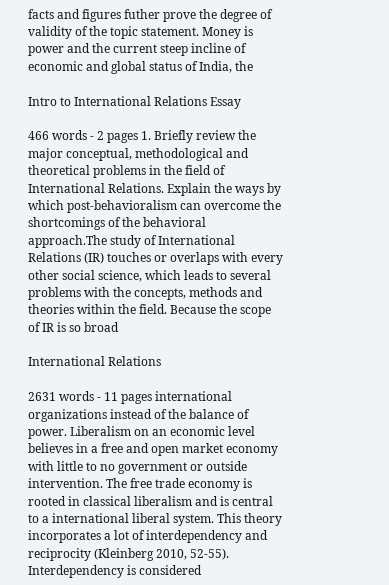facts and figures futher prove the degree of validity of the topic statement. Money is power and the current steep incline of economic and global status of India, the

Intro to International Relations Essay

466 words - 2 pages 1. Briefly review the major conceptual, methodological and theoretical problems in the field of International Relations. Explain the ways by which post-behavioralism can overcome the shortcomings of the behavioral approach.The study of International Relations (IR) touches or overlaps with every other social science, which leads to several problems with the concepts, methods and theories within the field. Because the scope of IR is so broad

International Relations

2631 words - 11 pages international organizations instead of the balance of power. Liberalism on an economic level believes in a free and open market economy with little to no government or outside intervention. The free trade economy is rooted in classical liberalism and is central to a international liberal system. This theory incorporates a lot of interdependency and reciprocity (Kleinberg 2010, 52-55). Interdependency is considered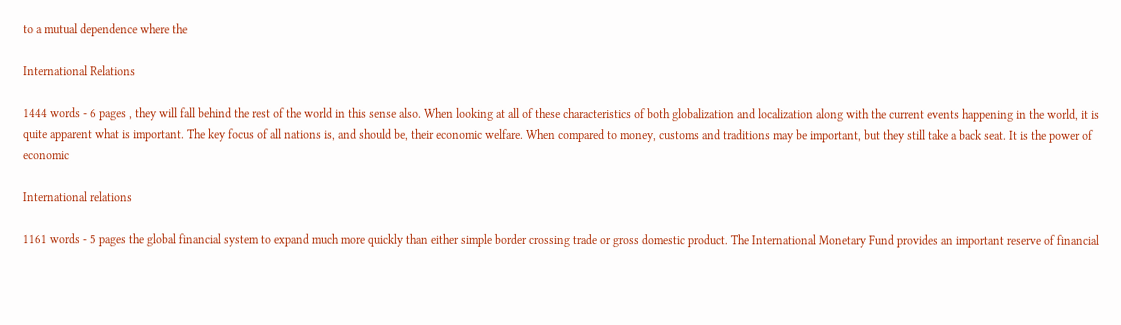to a mutual dependence where the

International Relations

1444 words - 6 pages , they will fall behind the rest of the world in this sense also. When looking at all of these characteristics of both globalization and localization along with the current events happening in the world, it is quite apparent what is important. The key focus of all nations is, and should be, their economic welfare. When compared to money, customs and traditions may be important, but they still take a back seat. It is the power of economic

International relations

1161 words - 5 pages the global financial system to expand much more quickly than either simple border crossing trade or gross domestic product. The International Monetary Fund provides an important reserve of financial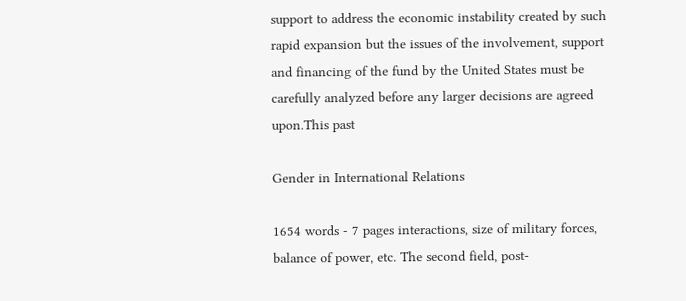support to address the economic instability created by such rapid expansion but the issues of the involvement, support and financing of the fund by the United States must be carefully analyzed before any larger decisions are agreed upon.This past

Gender in International Relations

1654 words - 7 pages interactions, size of military forces, balance of power, etc. The second field, post-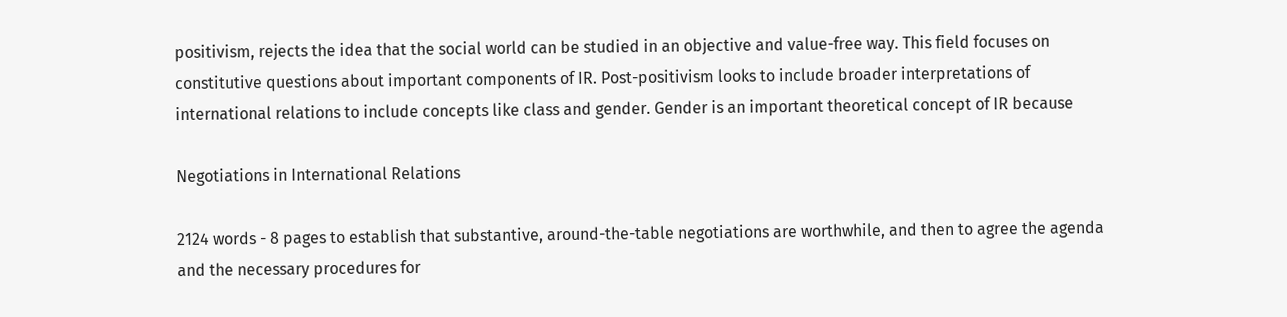positivism, rejects the idea that the social world can be studied in an objective and value-free way. This field focuses on constitutive questions about important components of IR. Post-positivism looks to include broader interpretations of international relations to include concepts like class and gender. Gender is an important theoretical concept of IR because

Negotiations in International Relations

2124 words - 8 pages to establish that substantive, around-the-table negotiations are worthwhile, and then to agree the agenda and the necessary procedures for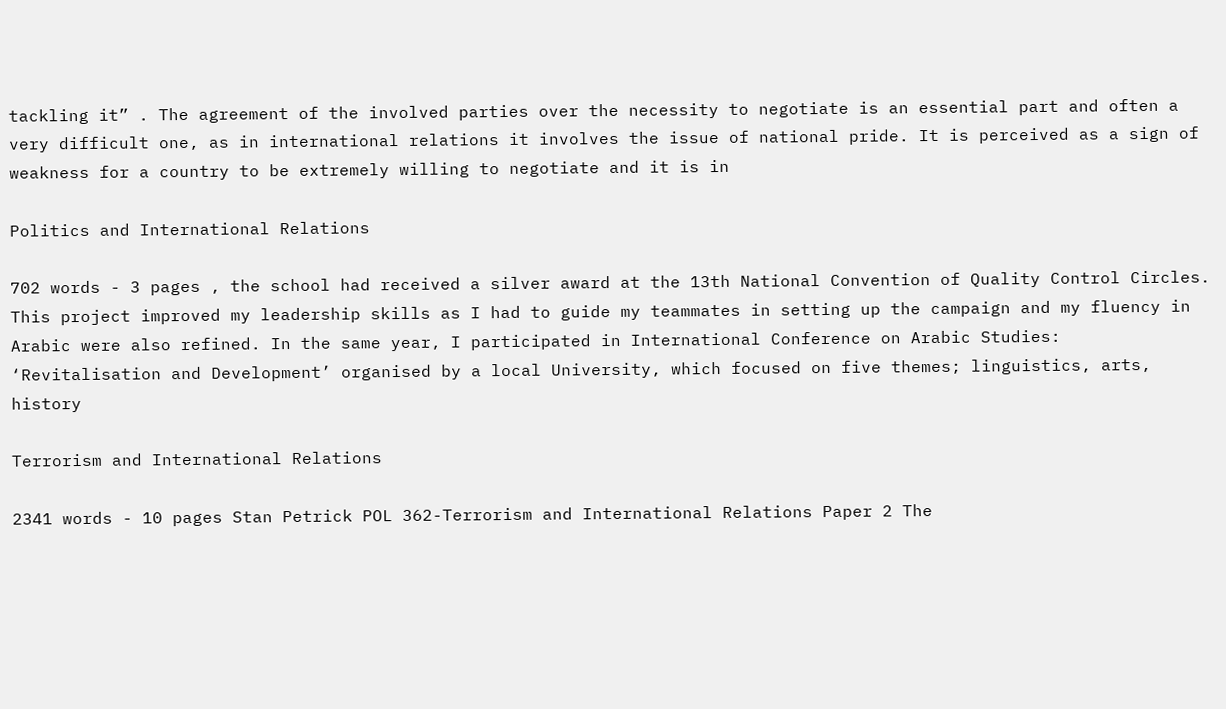tackling it” . The agreement of the involved parties over the necessity to negotiate is an essential part and often a very difficult one, as in international relations it involves the issue of national pride. It is perceived as a sign of weakness for a country to be extremely willing to negotiate and it is in

Politics and International Relations

702 words - 3 pages , the school had received a silver award at the 13th National Convention of Quality Control Circles. This project improved my leadership skills as I had to guide my teammates in setting up the campaign and my fluency in Arabic were also refined. In the same year, I participated in International Conference on Arabic Studies: ‘Revitalisation and Development’ organised by a local University, which focused on five themes; linguistics, arts, history

Terrorism and International Relations

2341 words - 10 pages Stan Petrick POL 362-Terrorism and International Relations Paper 2 The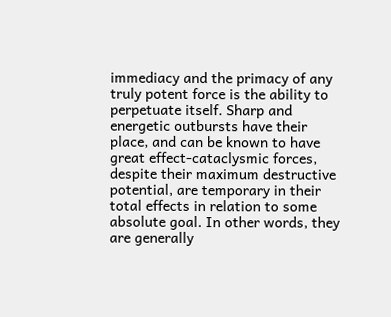immediacy and the primacy of any truly potent force is the ability to perpetuate itself. Sharp and energetic outbursts have their place, and can be known to have great effect-cataclysmic forces, despite their maximum destructive potential, are temporary in their total effects in relation to some absolute goal. In other words, they are generally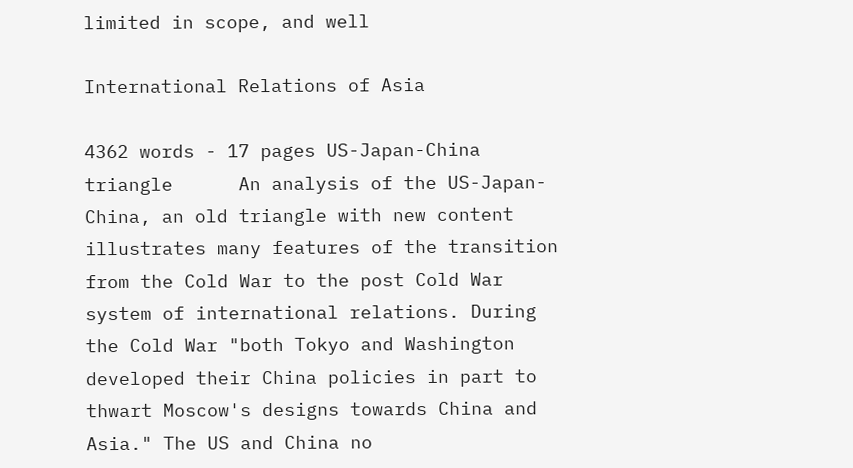limited in scope, and well

International Relations of Asia

4362 words - 17 pages US-Japan-China triangle      An analysis of the US-Japan-China, an old triangle with new content illustrates many features of the transition from the Cold War to the post Cold War system of international relations. During the Cold War "both Tokyo and Washington developed their China policies in part to thwart Moscow's designs towards China and Asia." The US and China no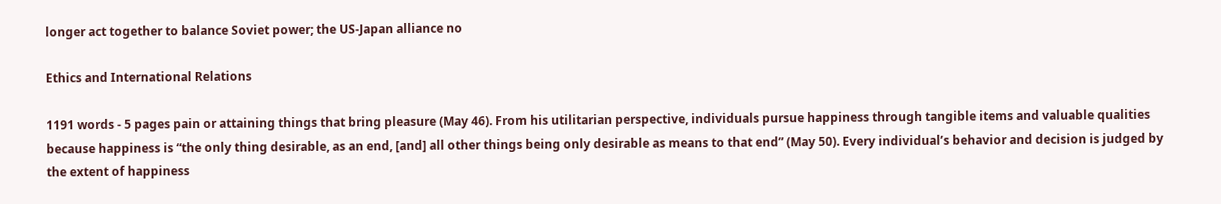longer act together to balance Soviet power; the US-Japan alliance no

Ethics and International Relations

1191 words - 5 pages pain or attaining things that bring pleasure (May 46). From his utilitarian perspective, individuals pursue happiness through tangible items and valuable qualities because happiness is “the only thing desirable, as an end, [and] all other things being only desirable as means to that end” (May 50). Every individual’s behavior and decision is judged by the extent of happiness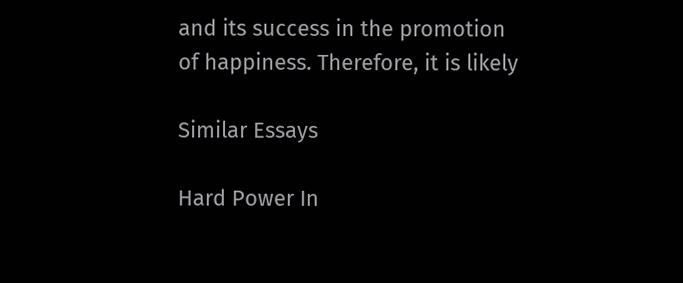and its success in the promotion of happiness. Therefore, it is likely

Similar Essays

Hard Power In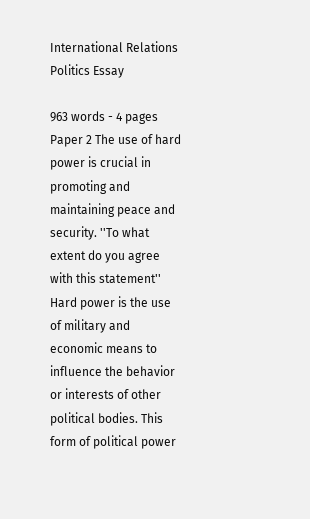International Relations Politics Essay

963 words - 4 pages Paper 2 The use of hard power is crucial in promoting and maintaining peace and security. ''To what extent do you agree with this statement'' Hard power is the use of military and economic means to influence the behavior or interests of other political bodies. This form of political power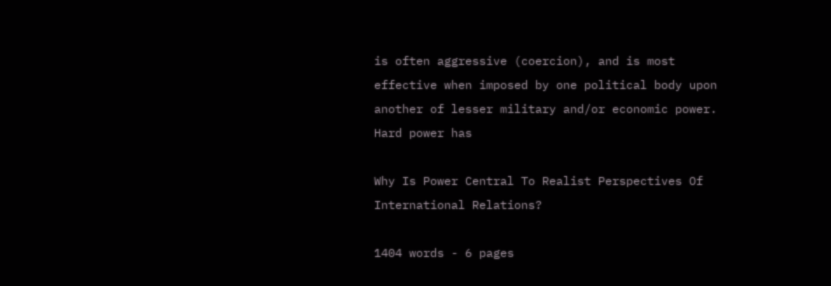is often aggressive (coercion), and is most effective when imposed by one political body upon another of lesser military and/or economic power. Hard power has

Why Is Power Central To Realist Perspectives Of International Relations?

1404 words - 6 pages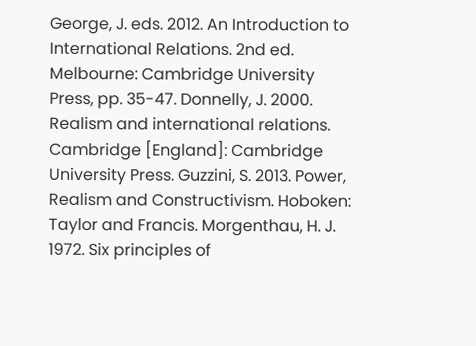George, J. eds. 2012. An Introduction to International Relations. 2nd ed. Melbourne: Cambridge University Press, pp. 35-47. Donnelly, J. 2000. Realism and international relations. Cambridge [England]: Cambridge University Press. Guzzini, S. 2013. Power, Realism and Constructivism. Hoboken: Taylor and Francis. Morgenthau, H. J. 1972. Six principles of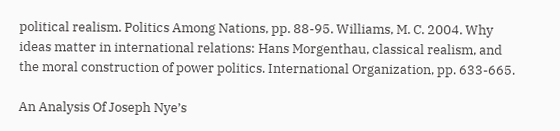political realism. Politics Among Nations, pp. 88-95. Williams, M. C. 2004. Why ideas matter in international relations: Hans Morgenthau, classical realism, and the moral construction of power politics. International Organization, pp. 633-665.

An Analysis Of Joseph Nye’s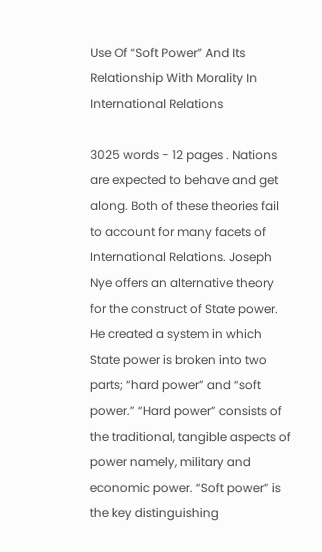Use Of “Soft Power” And Its Relationship With Morality In International Relations

3025 words - 12 pages . Nations are expected to behave and get along. Both of these theories fail to account for many facets of International Relations. Joseph Nye offers an alternative theory for the construct of State power. He created a system in which State power is broken into two parts; “hard power” and “soft power.” “Hard power” consists of the traditional, tangible aspects of power namely, military and economic power. “Soft power” is the key distinguishing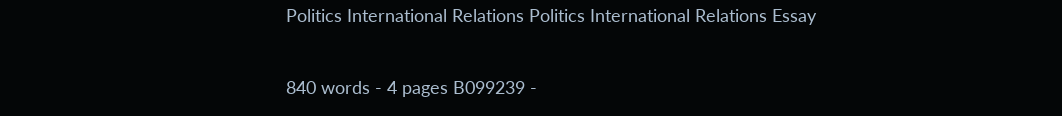Politics International Relations Politics International Relations Essay

840 words - 4 pages B099239 -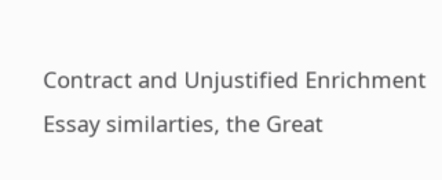Contract and Unjustified Enrichment Essay similarties, the Great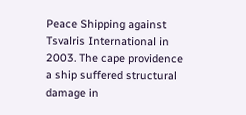Peace Shipping against Tsvalris International in 2003. The cape providence a ship suffered structural damage in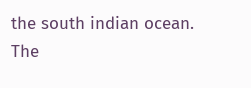the south indian ocean. The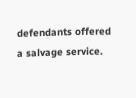defendants offered a salvage service.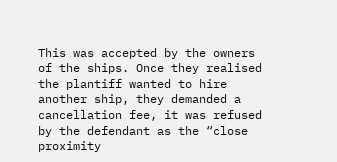This was accepted by the owners of the ships. Once they realised the plantiff wanted to hire another ship, they demanded a cancellation fee, it was refused by the defendant as the “close proximity